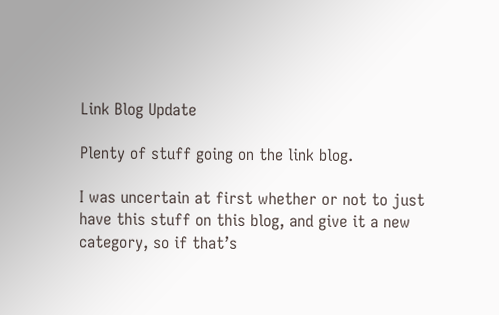Link Blog Update

Plenty of stuff going on the link blog.

I was uncertain at first whether or not to just have this stuff on this blog, and give it a new category, so if that’s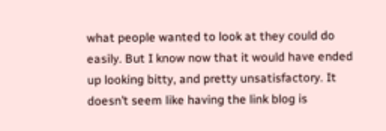what people wanted to look at they could do easily. But I know now that it would have ended up looking bitty, and pretty unsatisfactory. It doesn’t seem like having the link blog is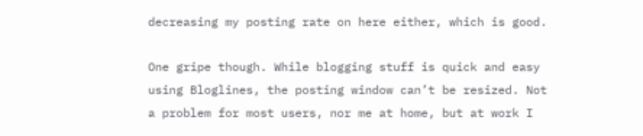decreasing my posting rate on here either, which is good.

One gripe though. While blogging stuff is quick and easy using Bloglines, the posting window can’t be resized. Not a problem for most users, nor me at home, but at work I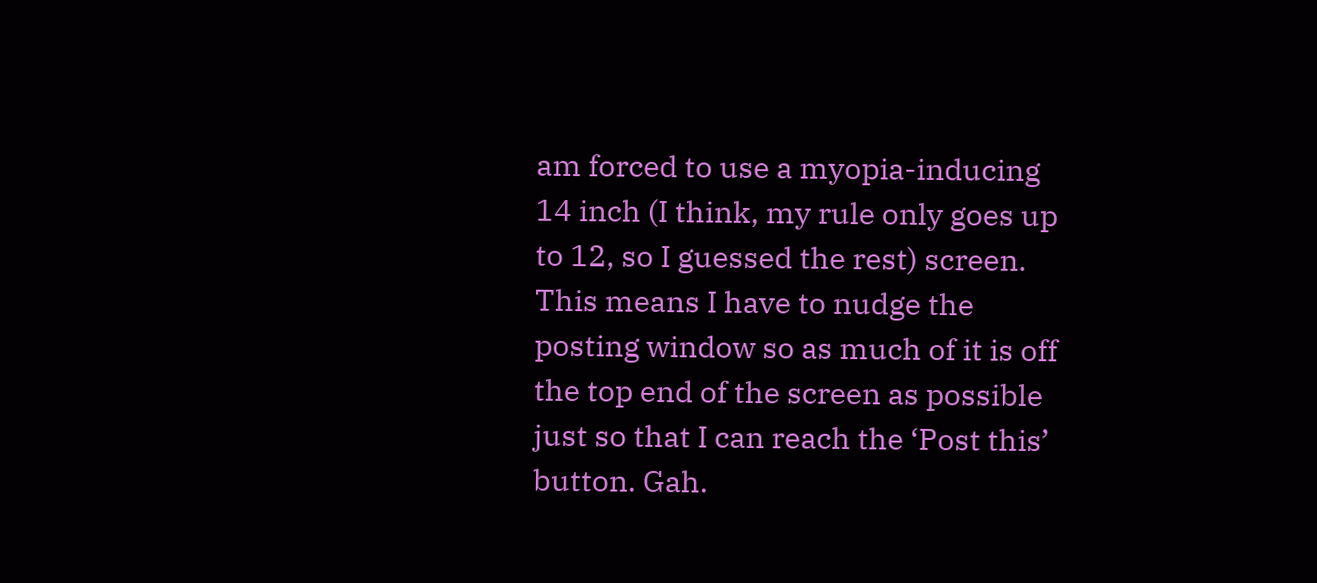am forced to use a myopia-inducing 14 inch (I think, my rule only goes up to 12, so I guessed the rest) screen. This means I have to nudge the posting window so as much of it is off the top end of the screen as possible just so that I can reach the ‘Post this’ button. Gah.